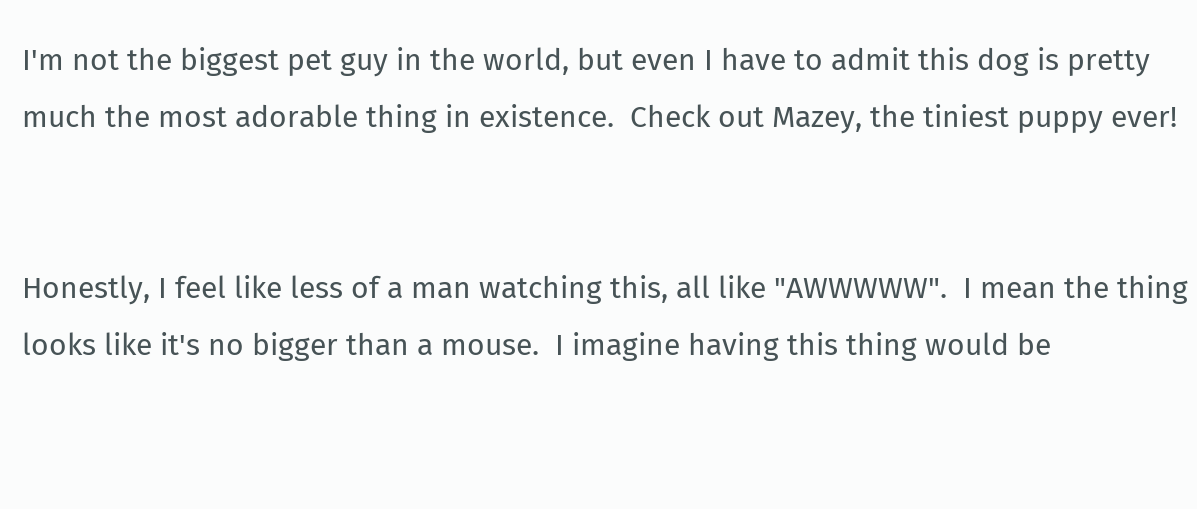I'm not the biggest pet guy in the world, but even I have to admit this dog is pretty much the most adorable thing in existence.  Check out Mazey, the tiniest puppy ever!


Honestly, I feel like less of a man watching this, all like "AWWWWW".  I mean the thing looks like it's no bigger than a mouse.  I imagine having this thing would be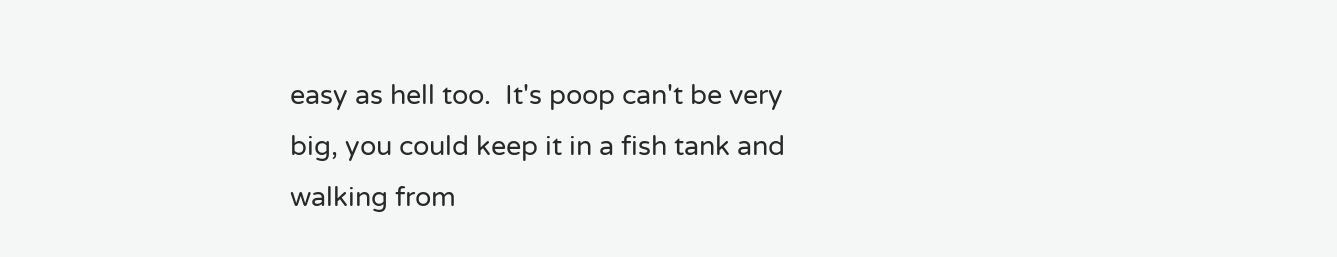easy as hell too.  It's poop can't be very big, you could keep it in a fish tank and walking from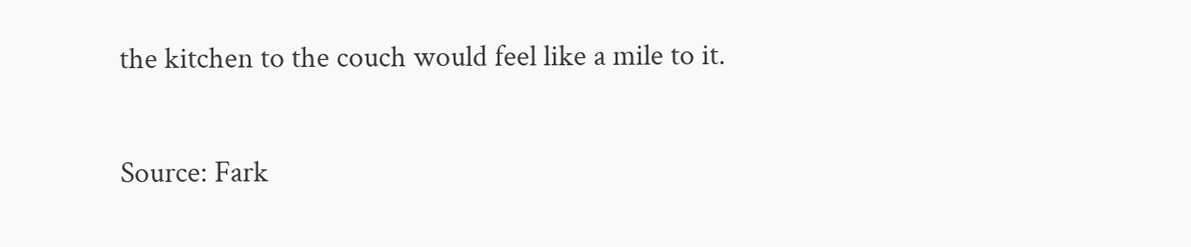the kitchen to the couch would feel like a mile to it.

Source: Fark